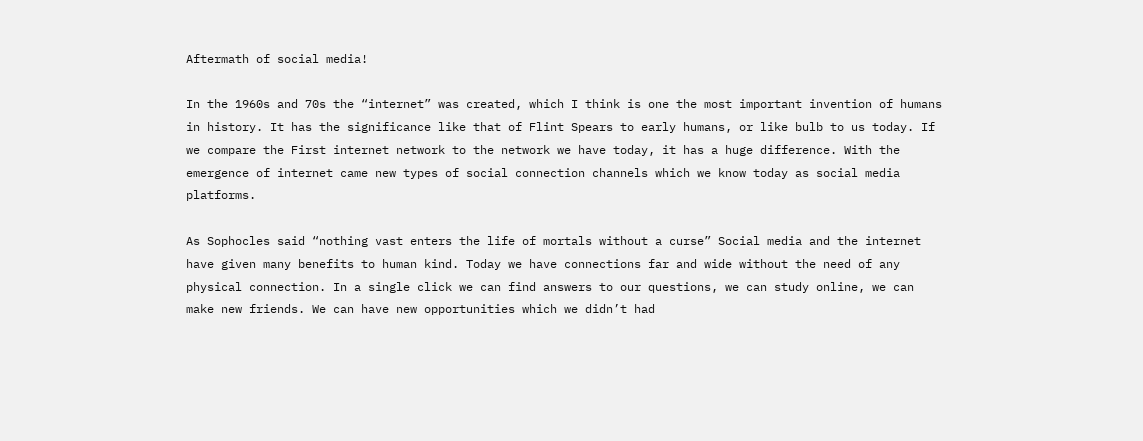Aftermath of social media!

In the 1960s and 70s the “internet” was created, which I think is one the most important invention of humans in history. It has the significance like that of Flint Spears to early humans, or like bulb to us today. If we compare the First internet network to the network we have today, it has a huge difference. With the emergence of internet came new types of social connection channels which we know today as social media platforms.

As Sophocles said “nothing vast enters the life of mortals without a curse” Social media and the internet have given many benefits to human kind. Today we have connections far and wide without the need of any physical connection. In a single click we can find answers to our questions, we can study online, we can make new friends. We can have new opportunities which we didn’t had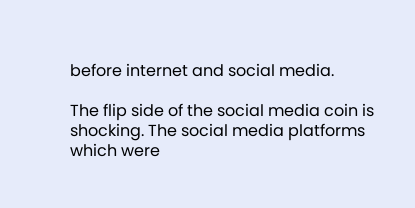before internet and social media.

The flip side of the social media coin is shocking. The social media platforms which were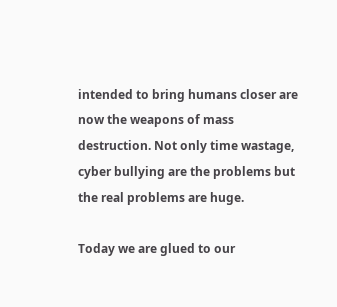intended to bring humans closer are now the weapons of mass destruction. Not only time wastage, cyber bullying are the problems but the real problems are huge.

Today we are glued to our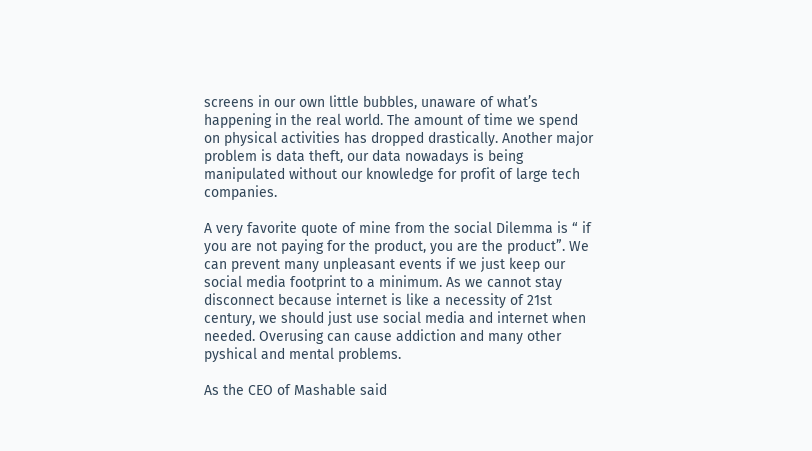screens in our own little bubbles, unaware of what’s happening in the real world. The amount of time we spend on physical activities has dropped drastically. Another major problem is data theft, our data nowadays is being manipulated without our knowledge for profit of large tech companies.

A very favorite quote of mine from the social Dilemma is “ if you are not paying for the product, you are the product”. We can prevent many unpleasant events if we just keep our social media footprint to a minimum. As we cannot stay disconnect because internet is like a necessity of 21st century, we should just use social media and internet when needed. Overusing can cause addiction and many other pyshical and mental problems.

As the CEO of Mashable said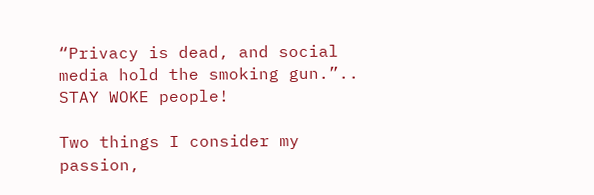“Privacy is dead, and social media hold the smoking gun.”.. STAY WOKE people!

Two things I consider my passion,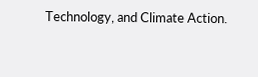Technology, and Climate Action.